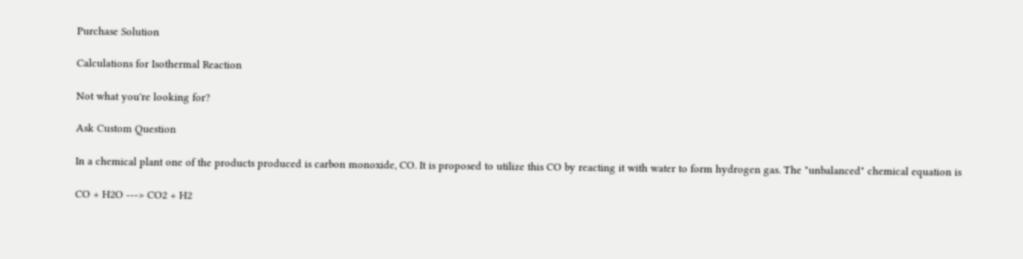Purchase Solution

Calculations for Isothermal Reaction

Not what you're looking for?

Ask Custom Question

In a chemical plant one of the products produced is carbon monoxide, CO. It is proposed to utilize this CO by reacting it with water to form hydrogen gas. The "unbalanced" chemical equation is

CO + H2O ---> CO2 + H2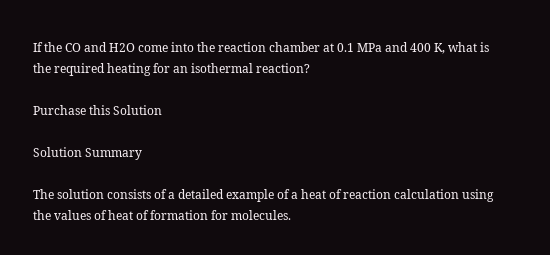If the CO and H2O come into the reaction chamber at 0.1 MPa and 400 K, what is the required heating for an isothermal reaction?

Purchase this Solution

Solution Summary

The solution consists of a detailed example of a heat of reaction calculation using the values of heat of formation for molecules.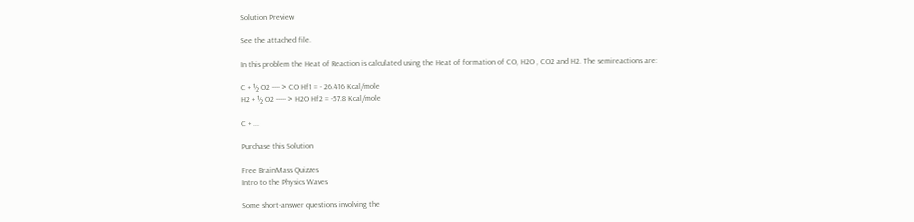Solution Preview

See the attached file.

In this problem the Heat of Reaction is calculated using the Heat of formation of CO, H2O , CO2 and H2. The semireactions are:

C + ½ O2 ---- > CO Hf1 = - 26.416 Kcal/mole
H2 + ½ O2 ----- > H2O Hf2 = -57.8 Kcal/mole

C + ...

Purchase this Solution

Free BrainMass Quizzes
Intro to the Physics Waves

Some short-answer questions involving the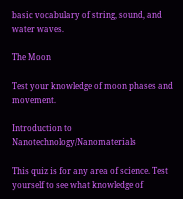basic vocabulary of string, sound, and water waves.

The Moon

Test your knowledge of moon phases and movement.

Introduction to Nanotechnology/Nanomaterials

This quiz is for any area of science. Test yourself to see what knowledge of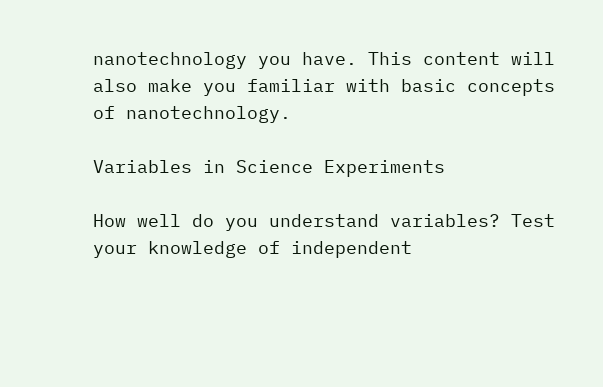nanotechnology you have. This content will also make you familiar with basic concepts of nanotechnology.

Variables in Science Experiments

How well do you understand variables? Test your knowledge of independent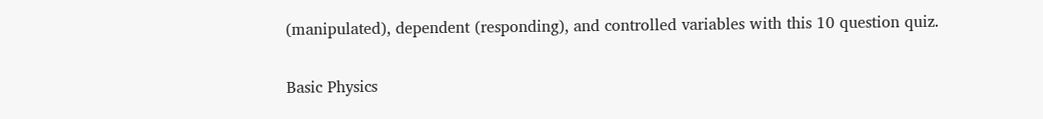(manipulated), dependent (responding), and controlled variables with this 10 question quiz.

Basic Physics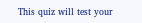This quiz will test your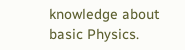knowledge about basic Physics.